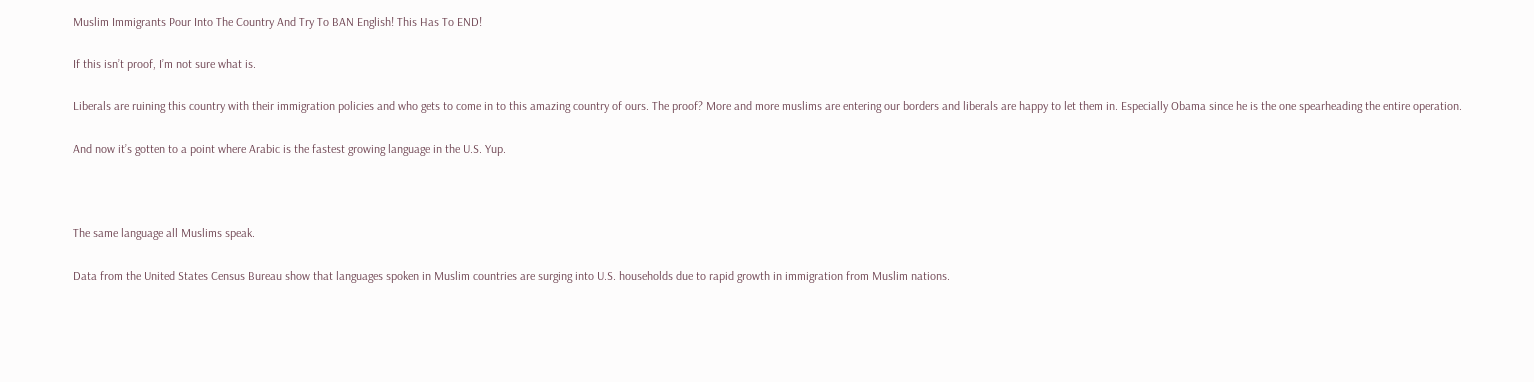Muslim Immigrants Pour Into The Country And Try To BAN English! This Has To END!

If this isn’t proof, I’m not sure what is.

Liberals are ruining this country with their immigration policies and who gets to come in to this amazing country of ours. The proof? More and more muslims are entering our borders and liberals are happy to let them in. Especially Obama since he is the one spearheading the entire operation.

And now it’s gotten to a point where Arabic is the fastest growing language in the U.S. Yup.



The same language all Muslims speak.

Data from the United States Census Bureau show that languages spoken in Muslim countries are surging into U.S. households due to rapid growth in immigration from Muslim nations.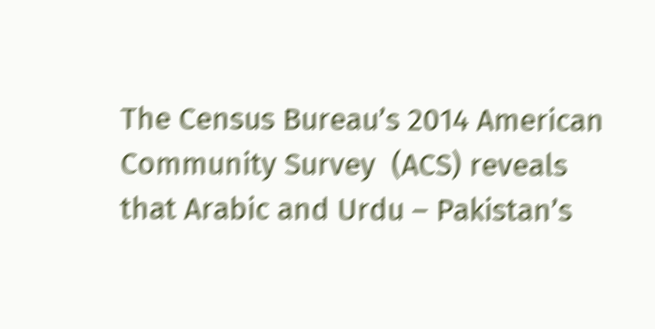The Census Bureau’s 2014 American Community Survey  (ACS) reveals that Arabic and Urdu – Pakistan’s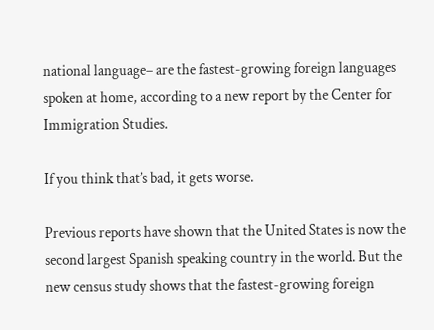national language– are the fastest-growing foreign languages spoken at home, according to a new report by the Center for Immigration Studies.

If you think that’s bad, it gets worse.

Previous reports have shown that the United States is now the second largest Spanish speaking country in the world. But the new census study shows that the fastest-growing foreign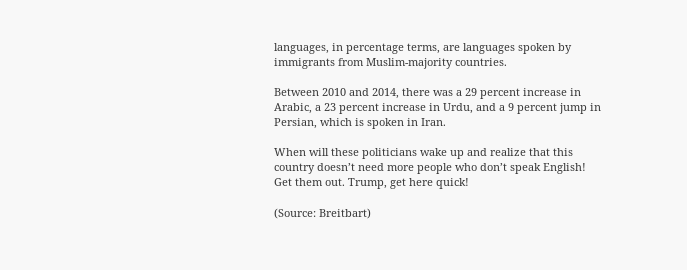languages, in percentage terms, are languages spoken by immigrants from Muslim-majority countries.

Between 2010 and 2014, there was a 29 percent increase in Arabic, a 23 percent increase in Urdu, and a 9 percent jump in Persian, which is spoken in Iran.

When will these politicians wake up and realize that this country doesn’t need more people who don’t speak English! Get them out. Trump, get here quick!

(Source: Breitbart)